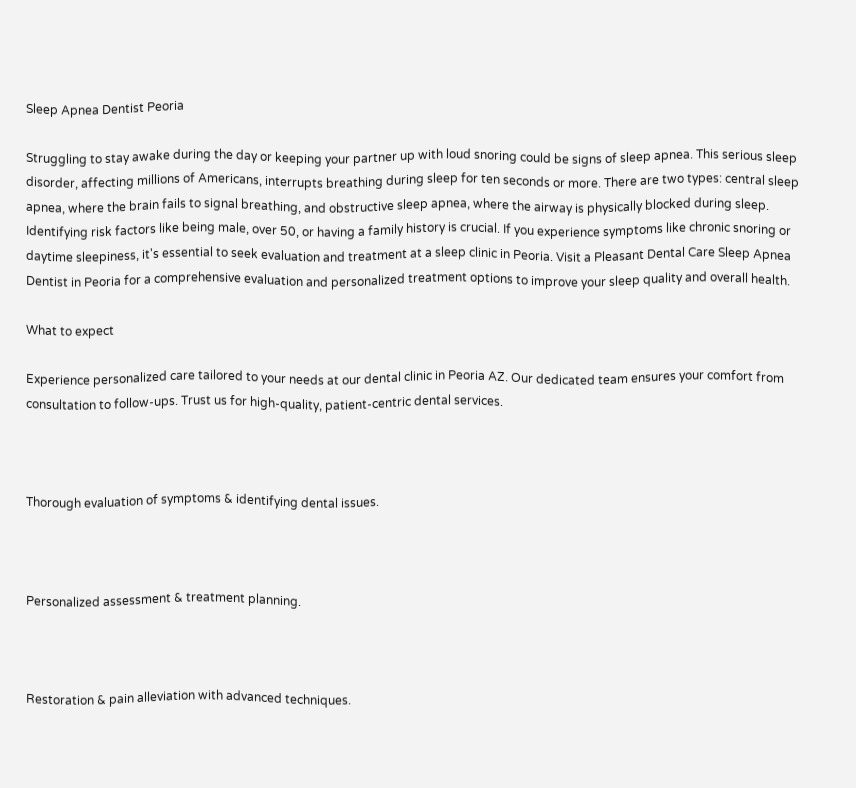Sleep Apnea Dentist Peoria

Struggling to stay awake during the day or keeping your partner up with loud snoring could be signs of sleep apnea. This serious sleep disorder, affecting millions of Americans, interrupts breathing during sleep for ten seconds or more. There are two types: central sleep apnea, where the brain fails to signal breathing, and obstructive sleep apnea, where the airway is physically blocked during sleep. Identifying risk factors like being male, over 50, or having a family history is crucial. If you experience symptoms like chronic snoring or daytime sleepiness, it's essential to seek evaluation and treatment at a sleep clinic in Peoria. Visit a Pleasant Dental Care Sleep Apnea Dentist in Peoria for a comprehensive evaluation and personalized treatment options to improve your sleep quality and overall health.

What to expect

Experience personalized care tailored to your needs at our dental clinic in Peoria AZ. Our dedicated team ensures your comfort from consultation to follow-ups. Trust us for high-quality, patient-centric dental services.



Thorough evaluation of symptoms & identifying dental issues.



Personalized assessment & treatment planning.



Restoration & pain alleviation with advanced techniques.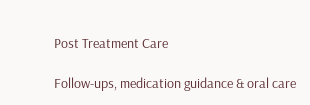Post Treatment Care

Follow-ups, medication guidance & oral care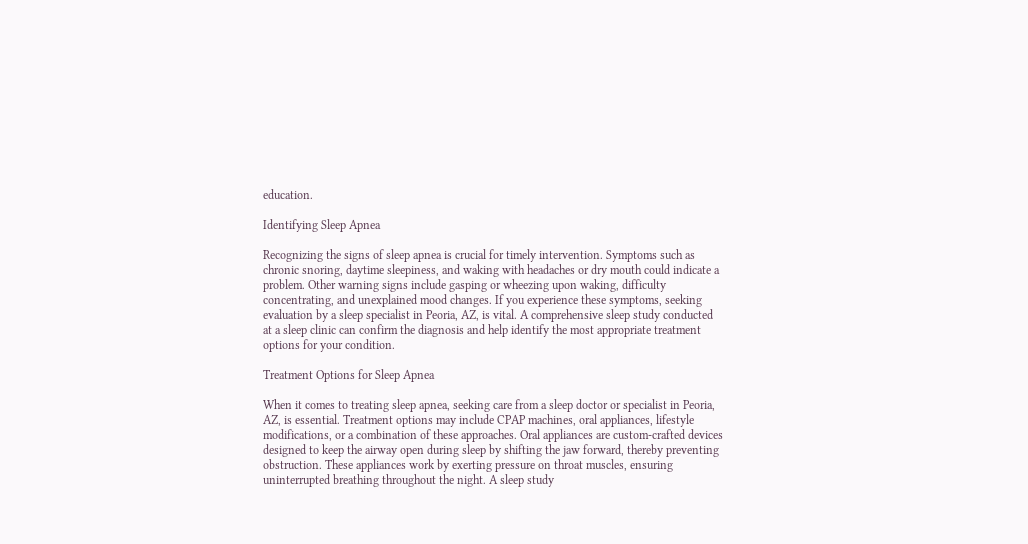education.

Identifying Sleep Apnea

Recognizing the signs of sleep apnea is crucial for timely intervention. Symptoms such as chronic snoring, daytime sleepiness, and waking with headaches or dry mouth could indicate a problem. Other warning signs include gasping or wheezing upon waking, difficulty concentrating, and unexplained mood changes. If you experience these symptoms, seeking evaluation by a sleep specialist in Peoria, AZ, is vital. A comprehensive sleep study conducted at a sleep clinic can confirm the diagnosis and help identify the most appropriate treatment options for your condition.

Treatment Options for Sleep Apnea

When it comes to treating sleep apnea, seeking care from a sleep doctor or specialist in Peoria, AZ, is essential. Treatment options may include CPAP machines, oral appliances, lifestyle modifications, or a combination of these approaches. Oral appliances are custom-crafted devices designed to keep the airway open during sleep by shifting the jaw forward, thereby preventing obstruction. These appliances work by exerting pressure on throat muscles, ensuring uninterrupted breathing throughout the night. A sleep study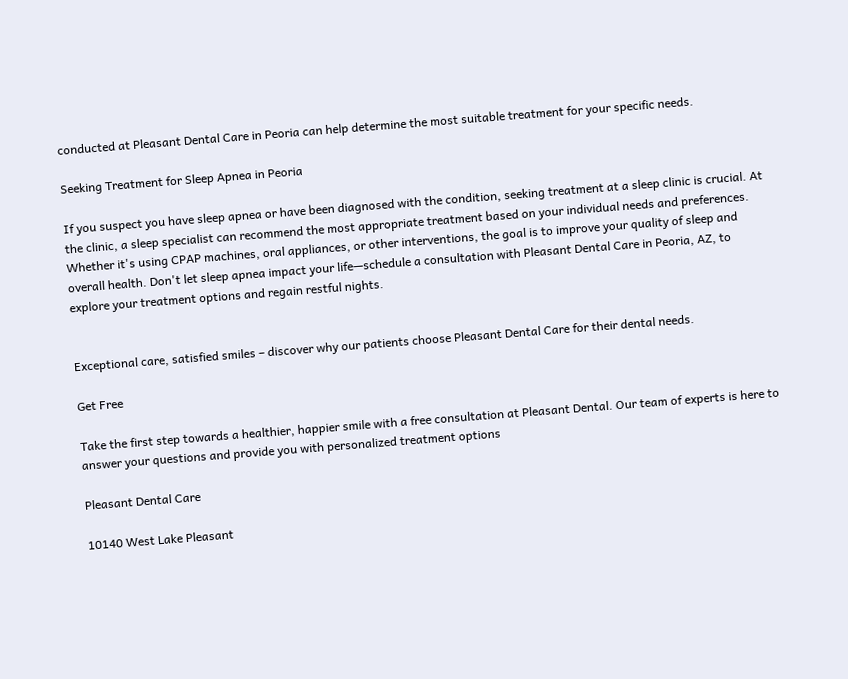conducted at Pleasant Dental Care in Peoria can help determine the most suitable treatment for your specific needs.

Seeking Treatment for Sleep Apnea in Peoria

If you suspect you have sleep apnea or have been diagnosed with the condition, seeking treatment at a sleep clinic is crucial. At the clinic, a sleep specialist can recommend the most appropriate treatment based on your individual needs and preferences. Whether it's using CPAP machines, oral appliances, or other interventions, the goal is to improve your quality of sleep and overall health. Don't let sleep apnea impact your life—schedule a consultation with Pleasant Dental Care in Peoria, AZ, to explore your treatment options and regain restful nights.


Exceptional care, satisfied smiles – discover why our patients choose Pleasant Dental Care for their dental needs.

Get Free

Take the first step towards a healthier, happier smile with a free consultation at Pleasant Dental. Our team of experts is here to answer your questions and provide you with personalized treatment options

Pleasant Dental Care

10140 West Lake Pleasant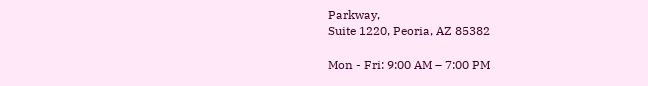Parkway,
Suite 1220, Peoria, AZ 85382

Mon - Fri: 9:00 AM – 7:00 PM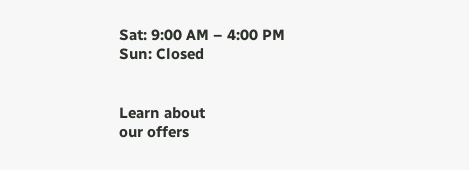Sat: 9:00 AM – 4:00 PM
Sun: Closed


Learn about
our offers